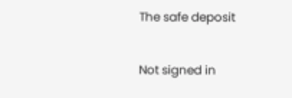The safe deposit

Not signed in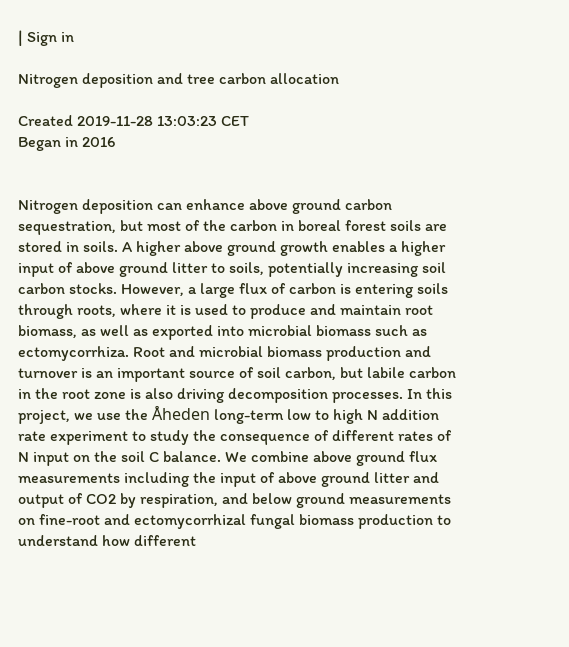| Sign in

Nitrogen deposition and tree carbon allocation

Created 2019-11-28 13:03:23 CET
Began in 2016


Nitrogen deposition can enhance above ground carbon sequestration, but most of the carbon in boreal forest soils are stored in soils. A higher above ground growth enables a higher input of above ground litter to soils, potentially increasing soil carbon stocks. However, a large flux of carbon is entering soils through roots, where it is used to produce and maintain root biomass, as well as exported into microbial biomass such as ectomycorrhiza. Root and microbial biomass production and turnover is an important source of soil carbon, but labile carbon in the root zone is also driving decomposition processes. In this project, we use the Åheden long-term low to high N addition rate experiment to study the consequence of different rates of N input on the soil C balance. We combine above ground flux measurements including the input of above ground litter and output of CO2 by respiration, and below ground measurements on fine-root and ectomycorrhizal fungal biomass production to understand how different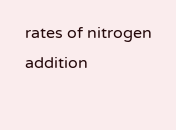rates of nitrogen addition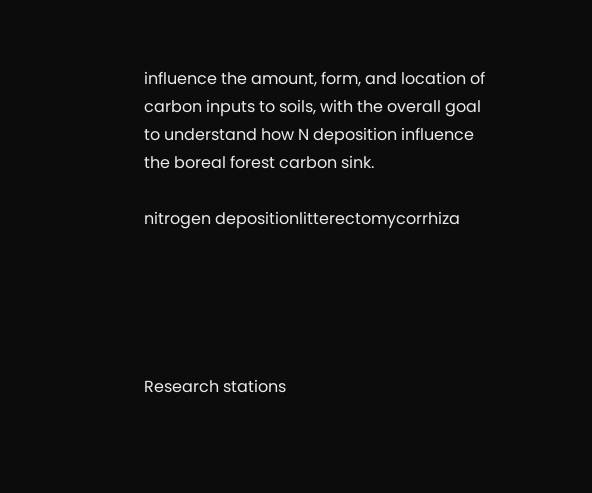influence the amount, form, and location of carbon inputs to soils, with the overall goal to understand how N deposition influence the boreal forest carbon sink.

nitrogen depositionlitterectomycorrhiza





Research stations